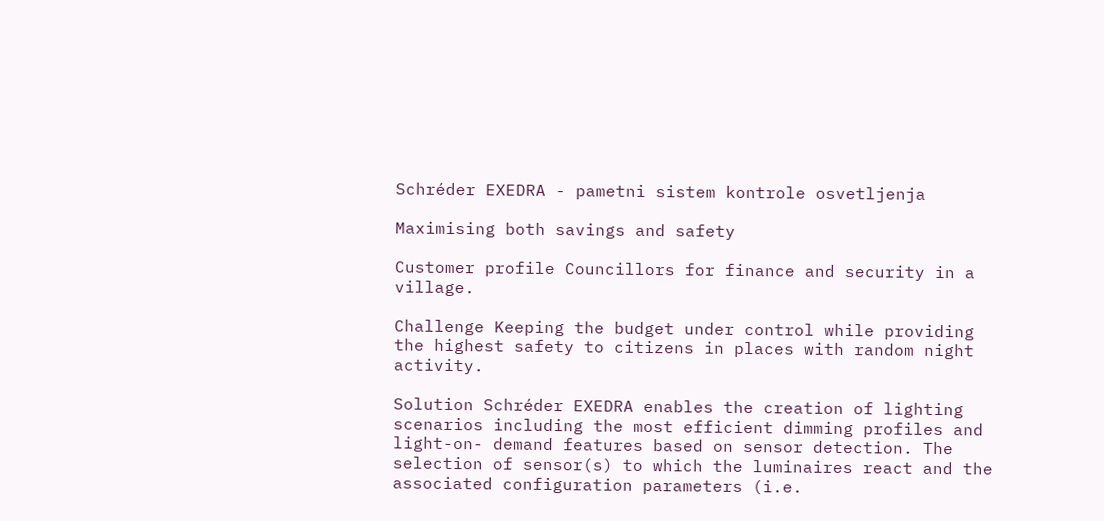Schréder EXEDRA - pametni sistem kontrole osvetljenja

Maximising both savings and safety

Customer profile Councillors for finance and security in a village.

Challenge Keeping the budget under control while providing the highest safety to citizens in places with random night activity.

Solution Schréder EXEDRA enables the creation of lighting scenarios including the most efficient dimming profiles and light-on- demand features based on sensor detection. The selection of sensor(s) to which the luminaires react and the associated configuration parameters (i.e.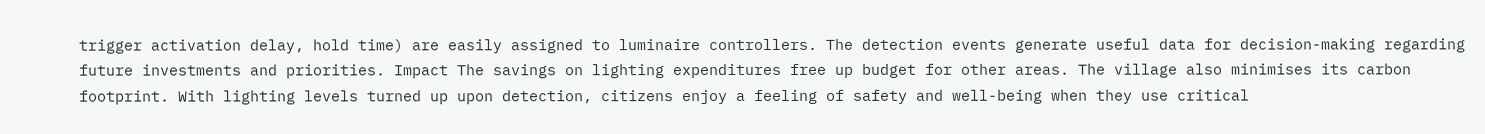trigger activation delay, hold time) are easily assigned to luminaire controllers. The detection events generate useful data for decision-making regarding future investments and priorities. Impact The savings on lighting expenditures free up budget for other areas. The village also minimises its carbon footprint. With lighting levels turned up upon detection, citizens enjoy a feeling of safety and well-being when they use critical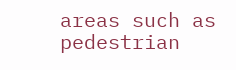areas such as pedestrian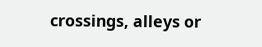crossings, alleys or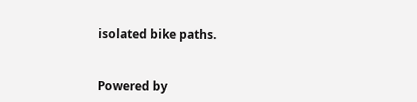isolated bike paths.


Powered by